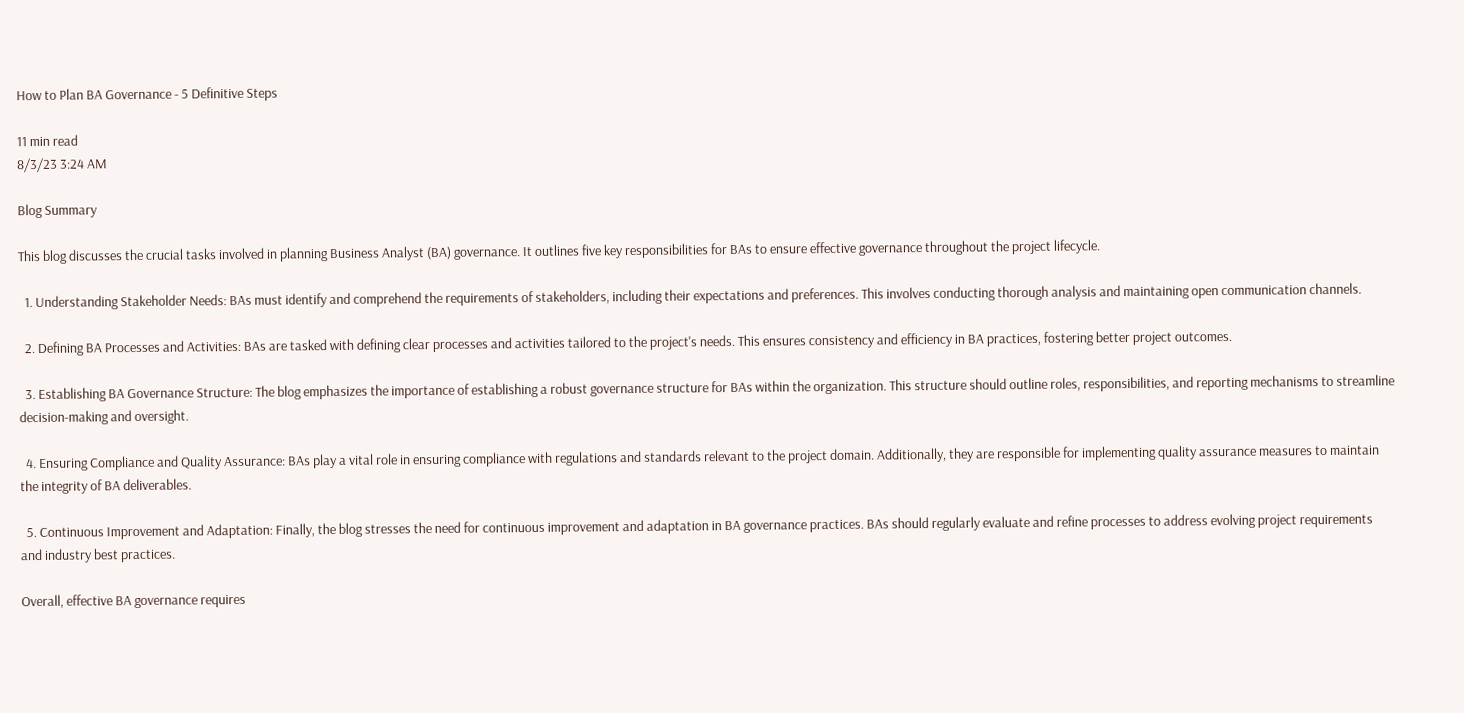How to Plan BA Governance - 5 Definitive Steps

11 min read
8/3/23 3:24 AM

Blog Summary

This blog discusses the crucial tasks involved in planning Business Analyst (BA) governance. It outlines five key responsibilities for BAs to ensure effective governance throughout the project lifecycle.

  1. Understanding Stakeholder Needs: BAs must identify and comprehend the requirements of stakeholders, including their expectations and preferences. This involves conducting thorough analysis and maintaining open communication channels.

  2. Defining BA Processes and Activities: BAs are tasked with defining clear processes and activities tailored to the project's needs. This ensures consistency and efficiency in BA practices, fostering better project outcomes.

  3. Establishing BA Governance Structure: The blog emphasizes the importance of establishing a robust governance structure for BAs within the organization. This structure should outline roles, responsibilities, and reporting mechanisms to streamline decision-making and oversight.

  4. Ensuring Compliance and Quality Assurance: BAs play a vital role in ensuring compliance with regulations and standards relevant to the project domain. Additionally, they are responsible for implementing quality assurance measures to maintain the integrity of BA deliverables.

  5. Continuous Improvement and Adaptation: Finally, the blog stresses the need for continuous improvement and adaptation in BA governance practices. BAs should regularly evaluate and refine processes to address evolving project requirements and industry best practices.

Overall, effective BA governance requires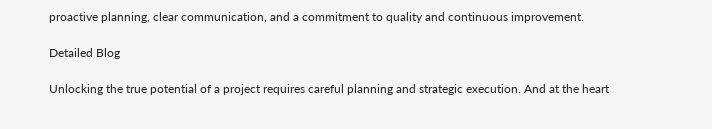proactive planning, clear communication, and a commitment to quality and continuous improvement.

Detailed Blog

Unlocking the true potential of a project requires careful planning and strategic execution. And at the heart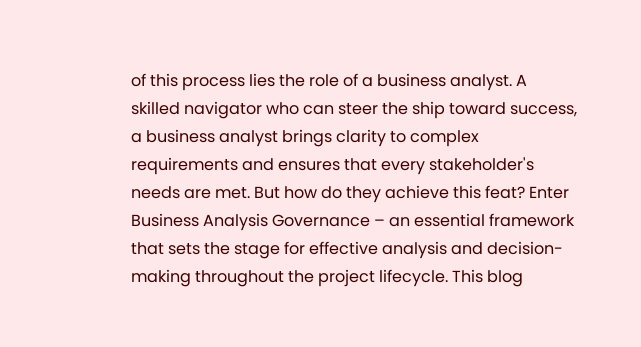of this process lies the role of a business analyst. A skilled navigator who can steer the ship toward success, a business analyst brings clarity to complex requirements and ensures that every stakeholder's needs are met. But how do they achieve this feat? Enter Business Analysis Governance – an essential framework that sets the stage for effective analysis and decision-making throughout the project lifecycle. This blog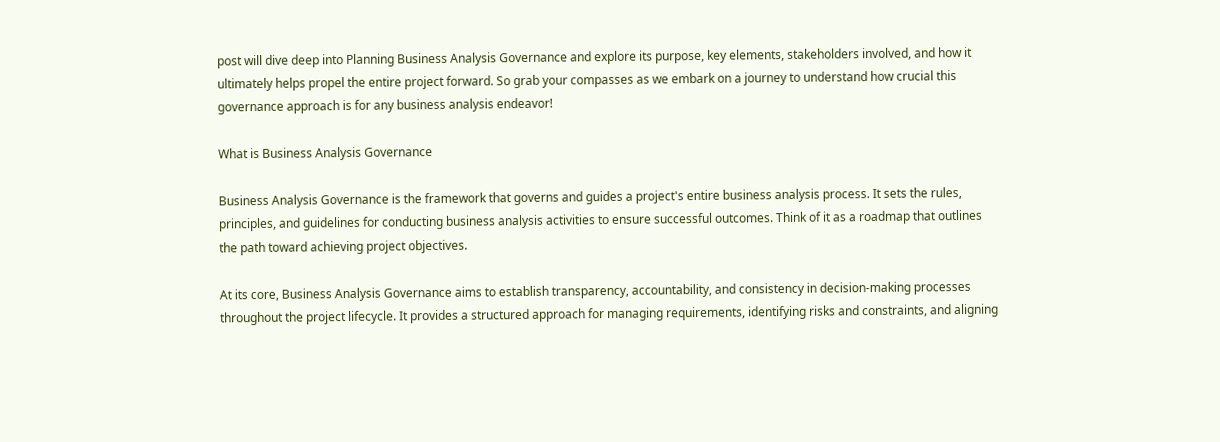post will dive deep into Planning Business Analysis Governance and explore its purpose, key elements, stakeholders involved, and how it ultimately helps propel the entire project forward. So grab your compasses as we embark on a journey to understand how crucial this governance approach is for any business analysis endeavor!

What is Business Analysis Governance

Business Analysis Governance is the framework that governs and guides a project's entire business analysis process. It sets the rules, principles, and guidelines for conducting business analysis activities to ensure successful outcomes. Think of it as a roadmap that outlines the path toward achieving project objectives.

At its core, Business Analysis Governance aims to establish transparency, accountability, and consistency in decision-making processes throughout the project lifecycle. It provides a structured approach for managing requirements, identifying risks and constraints, and aligning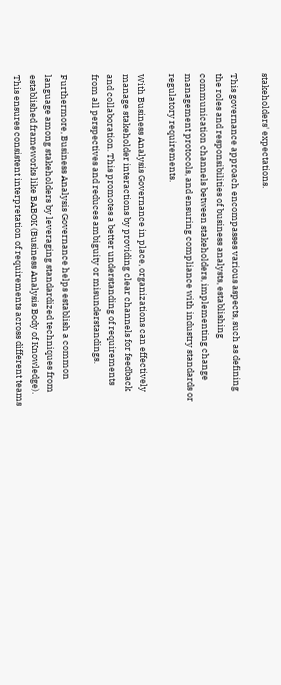stakeholders' expectations.

This governance approach encompasses various aspects, such as defining the roles and responsibilities of business analysts, establishing communication channels between stakeholders, implementing change management protocols, and ensuring compliance with industry standards or regulatory requirements.

With Business Analysis Governance in place, organizations can effectively manage stakeholder interactions by providing clear channels for feedback and collaboration. This promotes a better understanding of requirements from all perspectives and reduces ambiguity or misunderstandings.

Furthermore, Business Analysis Governance helps establish a common language among stakeholders by leveraging standardized techniques from established frameworks like BABOK (Business Analysis Body of Knowledge). This ensures consistent interpretation of requirements across different teams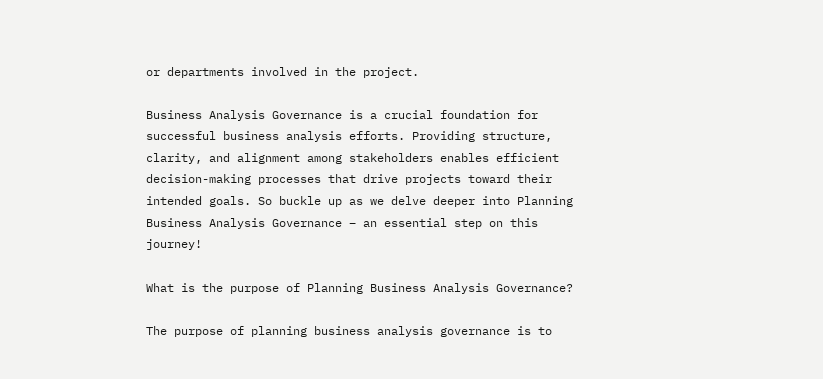or departments involved in the project.

Business Analysis Governance is a crucial foundation for successful business analysis efforts. Providing structure, clarity, and alignment among stakeholders enables efficient decision-making processes that drive projects toward their intended goals. So buckle up as we delve deeper into Planning Business Analysis Governance – an essential step on this journey!

What is the purpose of Planning Business Analysis Governance?

The purpose of planning business analysis governance is to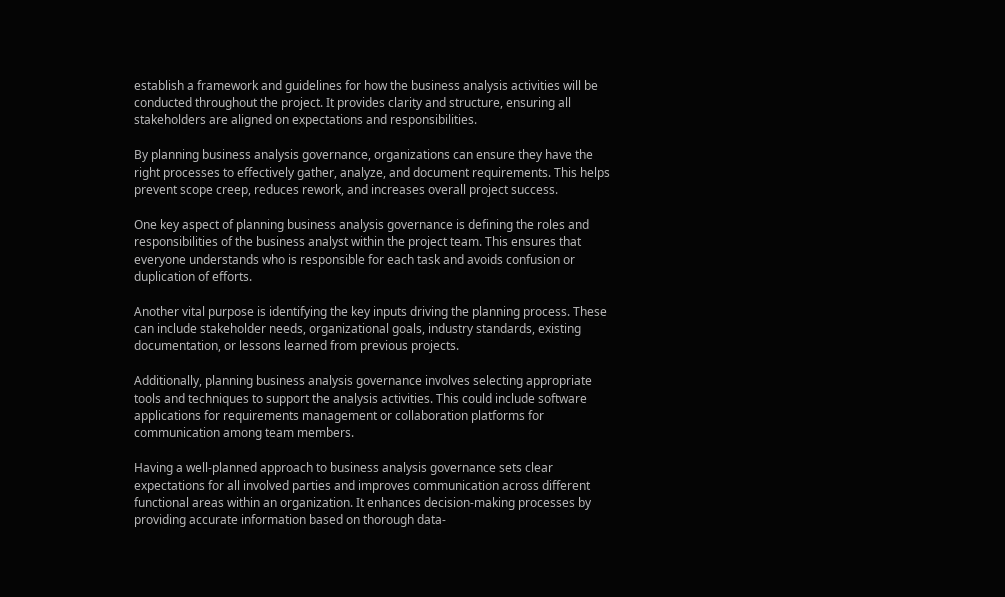establish a framework and guidelines for how the business analysis activities will be conducted throughout the project. It provides clarity and structure, ensuring all stakeholders are aligned on expectations and responsibilities.

By planning business analysis governance, organizations can ensure they have the right processes to effectively gather, analyze, and document requirements. This helps prevent scope creep, reduces rework, and increases overall project success.

One key aspect of planning business analysis governance is defining the roles and responsibilities of the business analyst within the project team. This ensures that everyone understands who is responsible for each task and avoids confusion or duplication of efforts.

Another vital purpose is identifying the key inputs driving the planning process. These can include stakeholder needs, organizational goals, industry standards, existing documentation, or lessons learned from previous projects.

Additionally, planning business analysis governance involves selecting appropriate tools and techniques to support the analysis activities. This could include software applications for requirements management or collaboration platforms for communication among team members.

Having a well-planned approach to business analysis governance sets clear expectations for all involved parties and improves communication across different functional areas within an organization. It enhances decision-making processes by providing accurate information based on thorough data-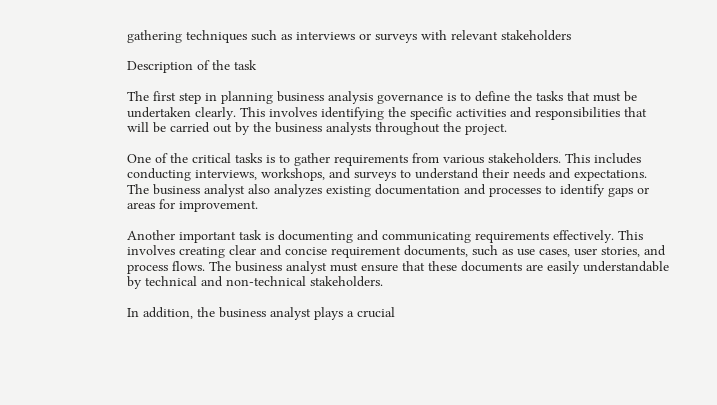gathering techniques such as interviews or surveys with relevant stakeholders

Description of the task

The first step in planning business analysis governance is to define the tasks that must be undertaken clearly. This involves identifying the specific activities and responsibilities that will be carried out by the business analysts throughout the project.

One of the critical tasks is to gather requirements from various stakeholders. This includes conducting interviews, workshops, and surveys to understand their needs and expectations. The business analyst also analyzes existing documentation and processes to identify gaps or areas for improvement.

Another important task is documenting and communicating requirements effectively. This involves creating clear and concise requirement documents, such as use cases, user stories, and process flows. The business analyst must ensure that these documents are easily understandable by technical and non-technical stakeholders.

In addition, the business analyst plays a crucial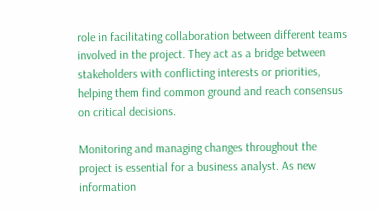role in facilitating collaboration between different teams involved in the project. They act as a bridge between stakeholders with conflicting interests or priorities, helping them find common ground and reach consensus on critical decisions.

Monitoring and managing changes throughout the project is essential for a business analyst. As new information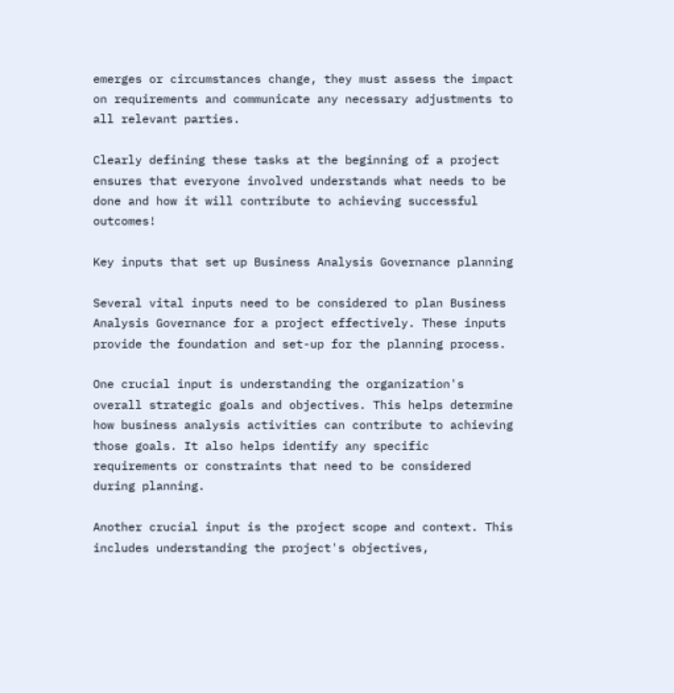emerges or circumstances change, they must assess the impact on requirements and communicate any necessary adjustments to all relevant parties.

Clearly defining these tasks at the beginning of a project ensures that everyone involved understands what needs to be done and how it will contribute to achieving successful outcomes!

Key inputs that set up Business Analysis Governance planning

Several vital inputs need to be considered to plan Business Analysis Governance for a project effectively. These inputs provide the foundation and set-up for the planning process.

One crucial input is understanding the organization's overall strategic goals and objectives. This helps determine how business analysis activities can contribute to achieving those goals. It also helps identify any specific requirements or constraints that need to be considered during planning.

Another crucial input is the project scope and context. This includes understanding the project's objectives,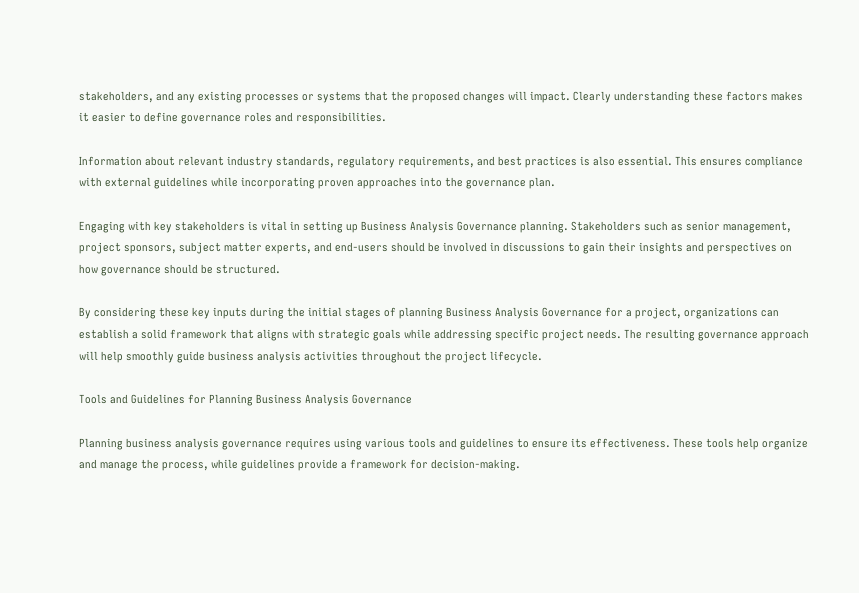stakeholders, and any existing processes or systems that the proposed changes will impact. Clearly understanding these factors makes it easier to define governance roles and responsibilities.

Information about relevant industry standards, regulatory requirements, and best practices is also essential. This ensures compliance with external guidelines while incorporating proven approaches into the governance plan.

Engaging with key stakeholders is vital in setting up Business Analysis Governance planning. Stakeholders such as senior management, project sponsors, subject matter experts, and end-users should be involved in discussions to gain their insights and perspectives on how governance should be structured.

By considering these key inputs during the initial stages of planning Business Analysis Governance for a project, organizations can establish a solid framework that aligns with strategic goals while addressing specific project needs. The resulting governance approach will help smoothly guide business analysis activities throughout the project lifecycle.

Tools and Guidelines for Planning Business Analysis Governance

Planning business analysis governance requires using various tools and guidelines to ensure its effectiveness. These tools help organize and manage the process, while guidelines provide a framework for decision-making.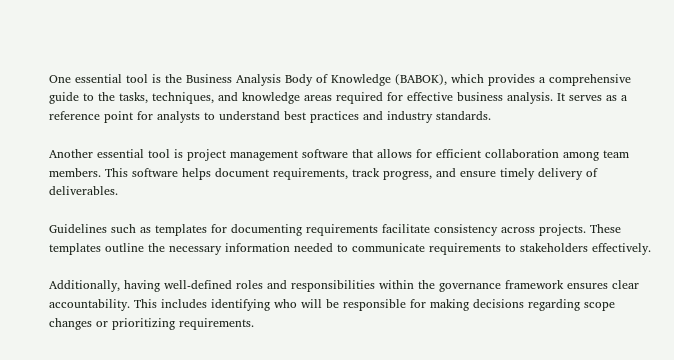One essential tool is the Business Analysis Body of Knowledge (BABOK), which provides a comprehensive guide to the tasks, techniques, and knowledge areas required for effective business analysis. It serves as a reference point for analysts to understand best practices and industry standards.

Another essential tool is project management software that allows for efficient collaboration among team members. This software helps document requirements, track progress, and ensure timely delivery of deliverables.

Guidelines such as templates for documenting requirements facilitate consistency across projects. These templates outline the necessary information needed to communicate requirements to stakeholders effectively.

Additionally, having well-defined roles and responsibilities within the governance framework ensures clear accountability. This includes identifying who will be responsible for making decisions regarding scope changes or prioritizing requirements.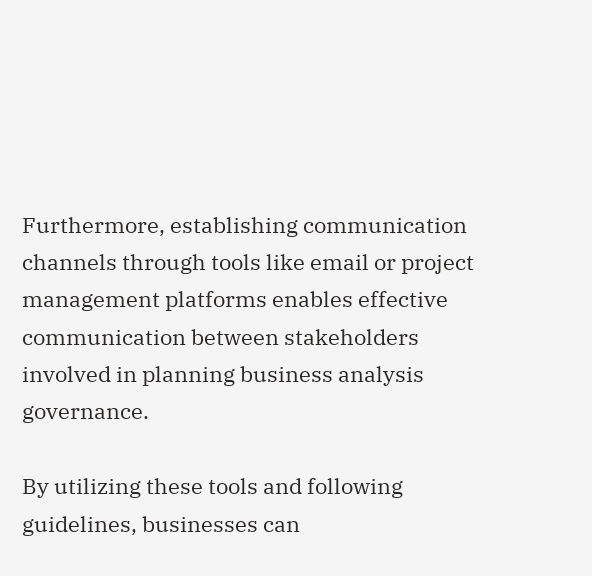Furthermore, establishing communication channels through tools like email or project management platforms enables effective communication between stakeholders involved in planning business analysis governance.

By utilizing these tools and following guidelines, businesses can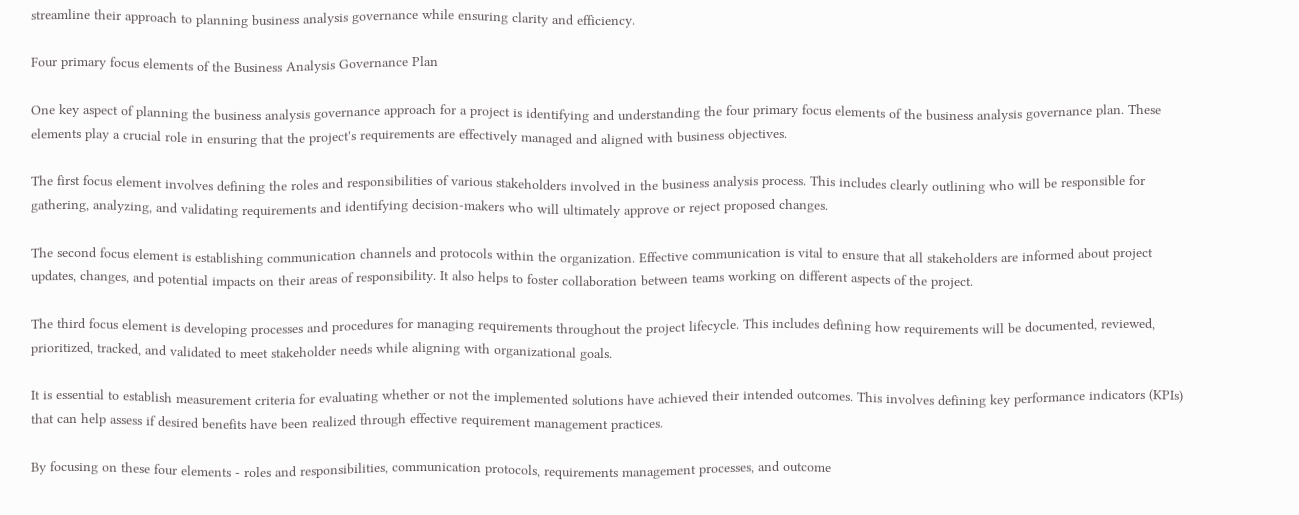streamline their approach to planning business analysis governance while ensuring clarity and efficiency.

Four primary focus elements of the Business Analysis Governance Plan

One key aspect of planning the business analysis governance approach for a project is identifying and understanding the four primary focus elements of the business analysis governance plan. These elements play a crucial role in ensuring that the project's requirements are effectively managed and aligned with business objectives.

The first focus element involves defining the roles and responsibilities of various stakeholders involved in the business analysis process. This includes clearly outlining who will be responsible for gathering, analyzing, and validating requirements and identifying decision-makers who will ultimately approve or reject proposed changes.

The second focus element is establishing communication channels and protocols within the organization. Effective communication is vital to ensure that all stakeholders are informed about project updates, changes, and potential impacts on their areas of responsibility. It also helps to foster collaboration between teams working on different aspects of the project.

The third focus element is developing processes and procedures for managing requirements throughout the project lifecycle. This includes defining how requirements will be documented, reviewed, prioritized, tracked, and validated to meet stakeholder needs while aligning with organizational goals.

It is essential to establish measurement criteria for evaluating whether or not the implemented solutions have achieved their intended outcomes. This involves defining key performance indicators (KPIs) that can help assess if desired benefits have been realized through effective requirement management practices.

By focusing on these four elements - roles and responsibilities, communication protocols, requirements management processes, and outcome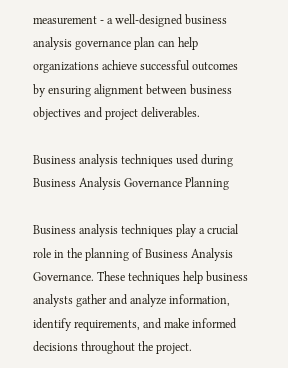measurement - a well-designed business analysis governance plan can help organizations achieve successful outcomes by ensuring alignment between business objectives and project deliverables.

Business analysis techniques used during Business Analysis Governance Planning

Business analysis techniques play a crucial role in the planning of Business Analysis Governance. These techniques help business analysts gather and analyze information, identify requirements, and make informed decisions throughout the project.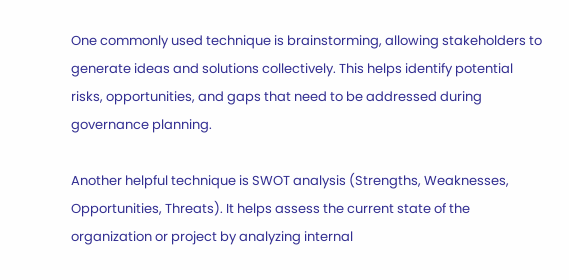One commonly used technique is brainstorming, allowing stakeholders to generate ideas and solutions collectively. This helps identify potential risks, opportunities, and gaps that need to be addressed during governance planning.

Another helpful technique is SWOT analysis (Strengths, Weaknesses, Opportunities, Threats). It helps assess the current state of the organization or project by analyzing internal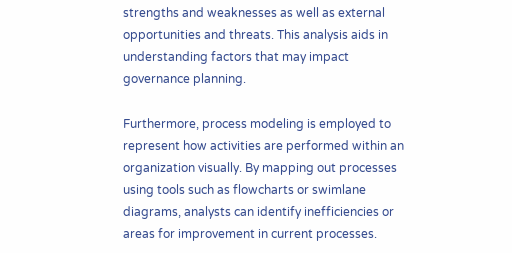strengths and weaknesses as well as external opportunities and threats. This analysis aids in understanding factors that may impact governance planning.

Furthermore, process modeling is employed to represent how activities are performed within an organization visually. By mapping out processes using tools such as flowcharts or swimlane diagrams, analysts can identify inefficiencies or areas for improvement in current processes.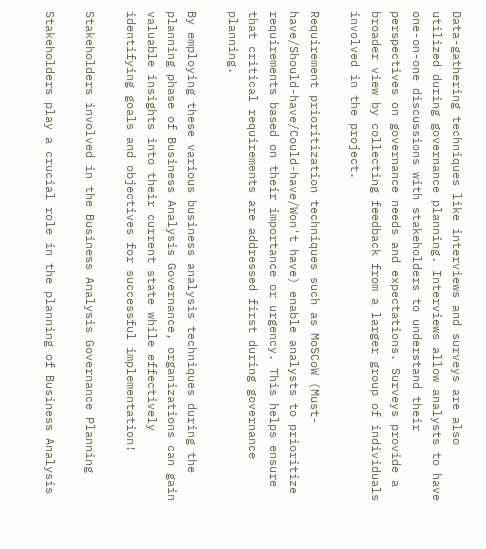Data-gathering techniques like interviews and surveys are also utilized during governance planning. Interviews allow analysts to have one-on-one discussions with stakeholders to understand their perspectives on governance needs and expectations. Surveys provide a broader view by collecting feedback from a larger group of individuals involved in the project.

Requirement prioritization techniques such as MoSCoW (Must-have/Should-have/Could-have/Won't have) enable analysts to prioritize requirements based on their importance or urgency. This helps ensure that critical requirements are addressed first during governance planning.

By employing these various business analysis techniques during the planning phase of Business Analysis Governance, organizations can gain valuable insights into their current state while effectively identifying goals and objectives for successful implementation!

Stakeholders involved in the Business Analysis Governance Planning

Stakeholders play a crucial role in the planning of Business Analysis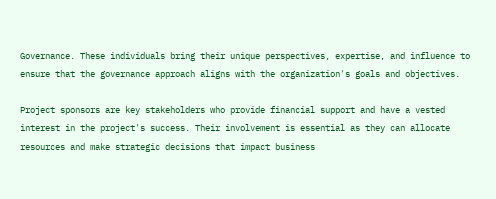Governance. These individuals bring their unique perspectives, expertise, and influence to ensure that the governance approach aligns with the organization's goals and objectives.

Project sponsors are key stakeholders who provide financial support and have a vested interest in the project's success. Their involvement is essential as they can allocate resources and make strategic decisions that impact business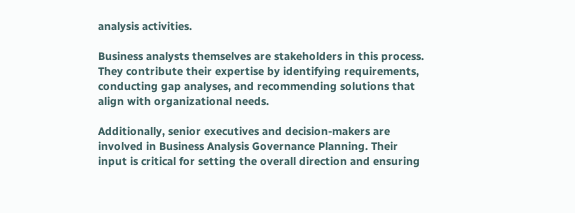analysis activities.

Business analysts themselves are stakeholders in this process. They contribute their expertise by identifying requirements, conducting gap analyses, and recommending solutions that align with organizational needs.

Additionally, senior executives and decision-makers are involved in Business Analysis Governance Planning. Their input is critical for setting the overall direction and ensuring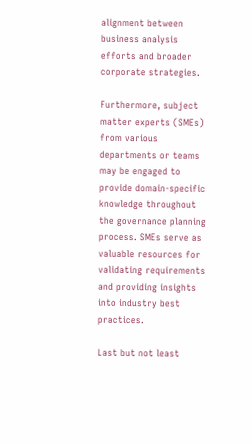alignment between business analysis efforts and broader corporate strategies.

Furthermore, subject matter experts (SMEs) from various departments or teams may be engaged to provide domain-specific knowledge throughout the governance planning process. SMEs serve as valuable resources for validating requirements and providing insights into industry best practices.

Last but not least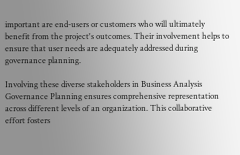important are end-users or customers who will ultimately benefit from the project's outcomes. Their involvement helps to ensure that user needs are adequately addressed during governance planning.

Involving these diverse stakeholders in Business Analysis Governance Planning ensures comprehensive representation across different levels of an organization. This collaborative effort fosters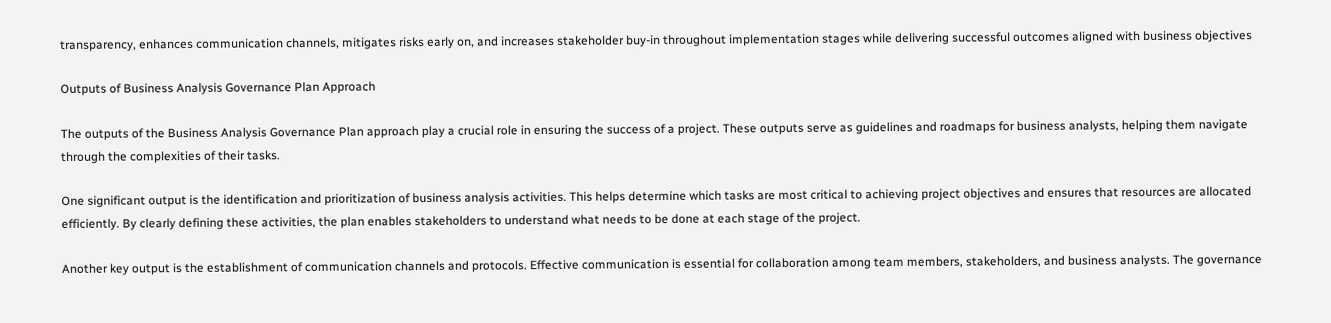transparency, enhances communication channels, mitigates risks early on, and increases stakeholder buy-in throughout implementation stages while delivering successful outcomes aligned with business objectives

Outputs of Business Analysis Governance Plan Approach

The outputs of the Business Analysis Governance Plan approach play a crucial role in ensuring the success of a project. These outputs serve as guidelines and roadmaps for business analysts, helping them navigate through the complexities of their tasks.

One significant output is the identification and prioritization of business analysis activities. This helps determine which tasks are most critical to achieving project objectives and ensures that resources are allocated efficiently. By clearly defining these activities, the plan enables stakeholders to understand what needs to be done at each stage of the project.

Another key output is the establishment of communication channels and protocols. Effective communication is essential for collaboration among team members, stakeholders, and business analysts. The governance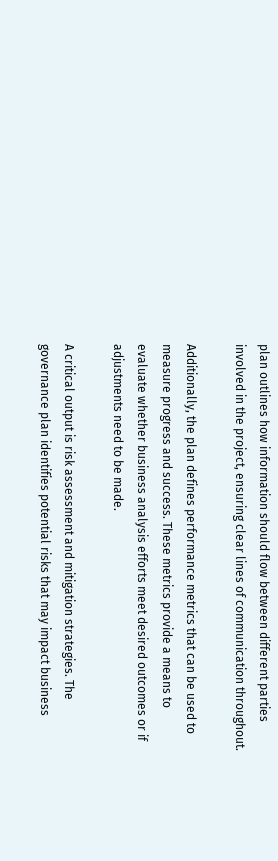plan outlines how information should flow between different parties involved in the project, ensuring clear lines of communication throughout.

Additionally, the plan defines performance metrics that can be used to measure progress and success. These metrics provide a means to evaluate whether business analysis efforts meet desired outcomes or if adjustments need to be made.

A critical output is risk assessment and mitigation strategies. The governance plan identifies potential risks that may impact business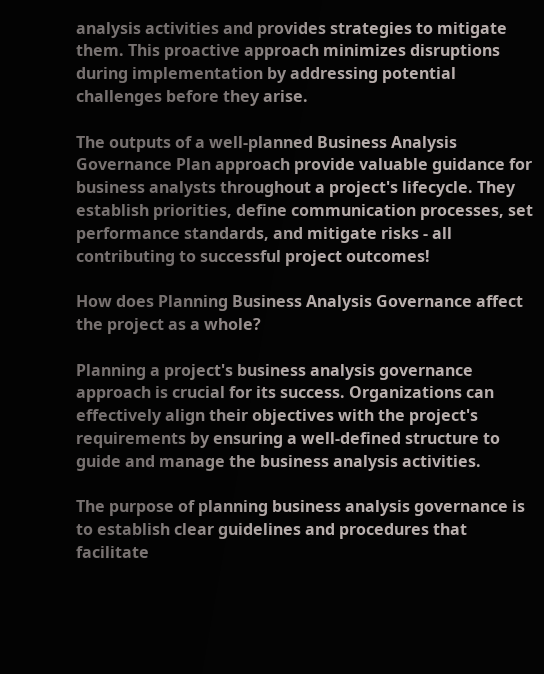analysis activities and provides strategies to mitigate them. This proactive approach minimizes disruptions during implementation by addressing potential challenges before they arise.

The outputs of a well-planned Business Analysis Governance Plan approach provide valuable guidance for business analysts throughout a project's lifecycle. They establish priorities, define communication processes, set performance standards, and mitigate risks - all contributing to successful project outcomes!

How does Planning Business Analysis Governance affect the project as a whole?

Planning a project's business analysis governance approach is crucial for its success. Organizations can effectively align their objectives with the project's requirements by ensuring a well-defined structure to guide and manage the business analysis activities.

The purpose of planning business analysis governance is to establish clear guidelines and procedures that facilitate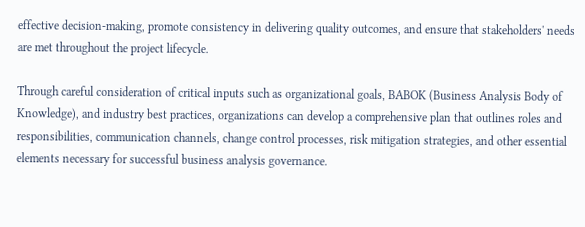effective decision-making, promote consistency in delivering quality outcomes, and ensure that stakeholders' needs are met throughout the project lifecycle.

Through careful consideration of critical inputs such as organizational goals, BABOK (Business Analysis Body of Knowledge), and industry best practices, organizations can develop a comprehensive plan that outlines roles and responsibilities, communication channels, change control processes, risk mitigation strategies, and other essential elements necessary for successful business analysis governance.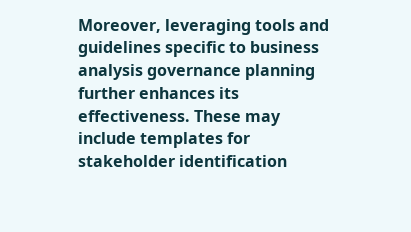Moreover, leveraging tools and guidelines specific to business analysis governance planning further enhances its effectiveness. These may include templates for stakeholder identification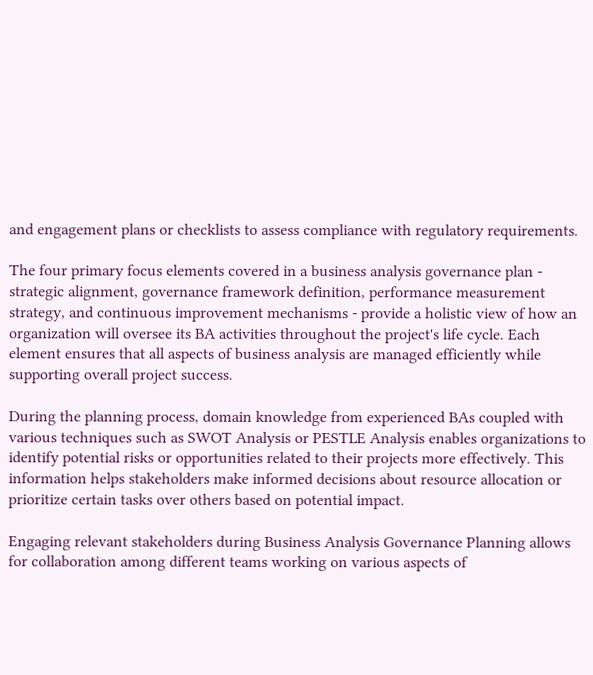and engagement plans or checklists to assess compliance with regulatory requirements.

The four primary focus elements covered in a business analysis governance plan - strategic alignment, governance framework definition, performance measurement strategy, and continuous improvement mechanisms - provide a holistic view of how an organization will oversee its BA activities throughout the project's life cycle. Each element ensures that all aspects of business analysis are managed efficiently while supporting overall project success.

During the planning process, domain knowledge from experienced BAs coupled with various techniques such as SWOT Analysis or PESTLE Analysis enables organizations to identify potential risks or opportunities related to their projects more effectively. This information helps stakeholders make informed decisions about resource allocation or prioritize certain tasks over others based on potential impact.

Engaging relevant stakeholders during Business Analysis Governance Planning allows for collaboration among different teams working on various aspects of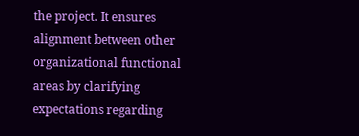the project. It ensures alignment between other organizational functional areas by clarifying expectations regarding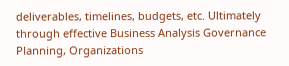deliverables, timelines, budgets, etc. Ultimately through effective Business Analysis Governance Planning, Organizations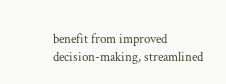benefit from improved decision-making, streamlined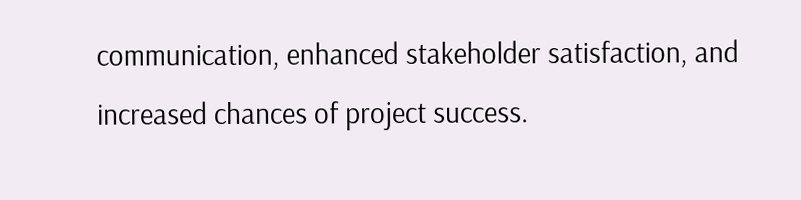communication, enhanced stakeholder satisfaction, and increased chances of project success.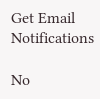Get Email Notifications

No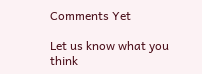Comments Yet

Let us know what you think